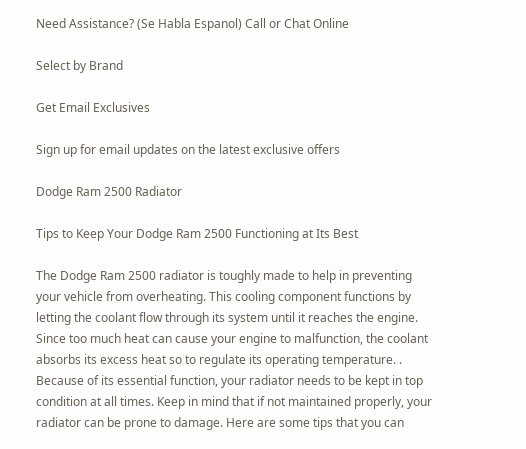Need Assistance? (Se Habla Espanol) Call or Chat Online

Select by Brand

Get Email Exclusives

Sign up for email updates on the latest exclusive offers

Dodge Ram 2500 Radiator

Tips to Keep Your Dodge Ram 2500 Functioning at Its Best

The Dodge Ram 2500 radiator is toughly made to help in preventing your vehicle from overheating. This cooling component functions by letting the coolant flow through its system until it reaches the engine. Since too much heat can cause your engine to malfunction, the coolant absorbs its excess heat so to regulate its operating temperature. . Because of its essential function, your radiator needs to be kept in top condition at all times. Keep in mind that if not maintained properly, your radiator can be prone to damage. Here are some tips that you can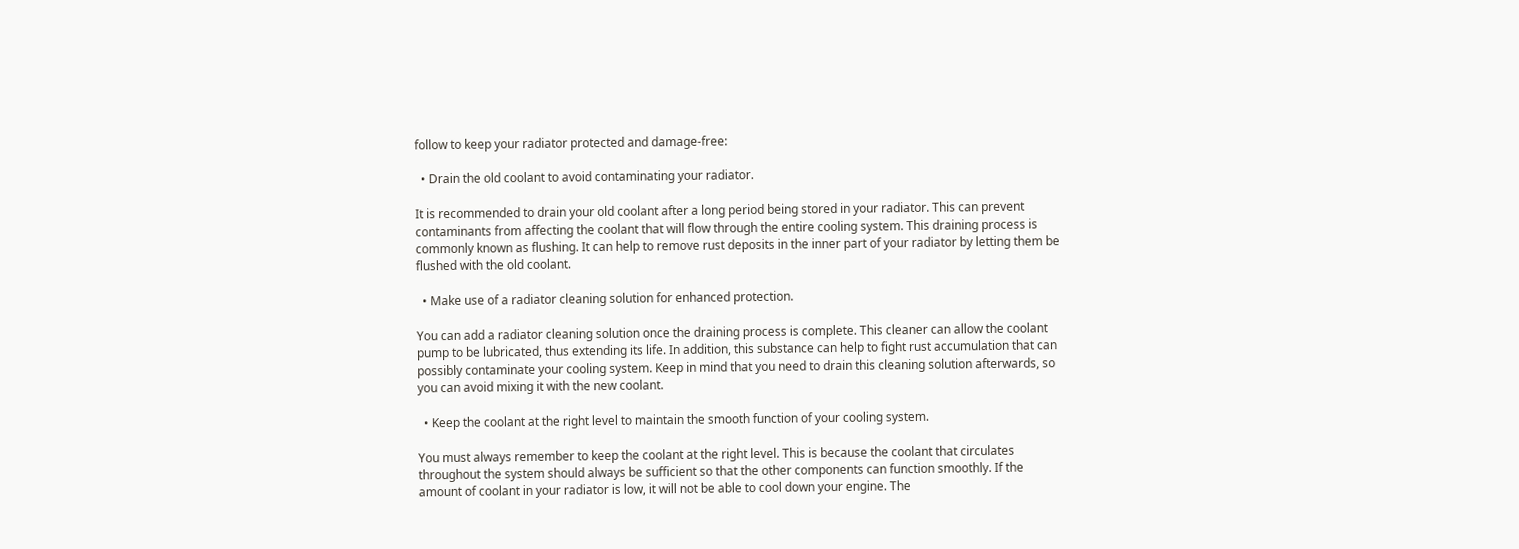follow to keep your radiator protected and damage-free:

  • Drain the old coolant to avoid contaminating your radiator.

It is recommended to drain your old coolant after a long period being stored in your radiator. This can prevent contaminants from affecting the coolant that will flow through the entire cooling system. This draining process is commonly known as flushing. It can help to remove rust deposits in the inner part of your radiator by letting them be flushed with the old coolant.

  • Make use of a radiator cleaning solution for enhanced protection.

You can add a radiator cleaning solution once the draining process is complete. This cleaner can allow the coolant pump to be lubricated, thus extending its life. In addition, this substance can help to fight rust accumulation that can possibly contaminate your cooling system. Keep in mind that you need to drain this cleaning solution afterwards, so you can avoid mixing it with the new coolant.

  • Keep the coolant at the right level to maintain the smooth function of your cooling system.

You must always remember to keep the coolant at the right level. This is because the coolant that circulates throughout the system should always be sufficient so that the other components can function smoothly. If the amount of coolant in your radiator is low, it will not be able to cool down your engine. The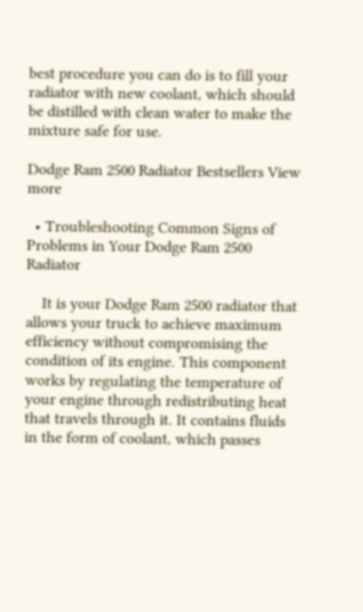best procedure you can do is to fill your radiator with new coolant, which should be distilled with clean water to make the mixture safe for use.

Dodge Ram 2500 Radiator Bestsellers View more

  • Troubleshooting Common Signs of Problems in Your Dodge Ram 2500 Radiator

    It is your Dodge Ram 2500 radiator that allows your truck to achieve maximum efficiency without compromising the condition of its engine. This component works by regulating the temperature of your engine through redistributing heat that travels through it. It contains fluids in the form of coolant, which passes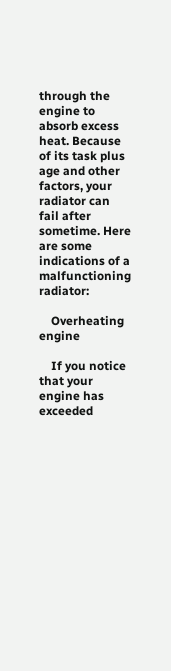through the engine to absorb excess heat. Because of its task plus age and other factors, your radiator can fail after sometime. Here are some indications of a malfunctioning radiator:

    Overheating engine

    If you notice that your engine has exceeded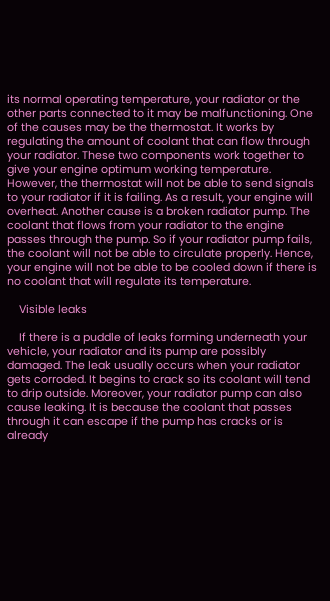its normal operating temperature, your radiator or the other parts connected to it may be malfunctioning. One of the causes may be the thermostat. It works by regulating the amount of coolant that can flow through your radiator. These two components work together to give your engine optimum working temperature. However, the thermostat will not be able to send signals to your radiator if it is failing. As a result, your engine will overheat. Another cause is a broken radiator pump. The coolant that flows from your radiator to the engine passes through the pump. So if your radiator pump fails, the coolant will not be able to circulate properly. Hence, your engine will not be able to be cooled down if there is no coolant that will regulate its temperature.

    Visible leaks

    If there is a puddle of leaks forming underneath your vehicle, your radiator and its pump are possibly damaged. The leak usually occurs when your radiator gets corroded. It begins to crack so its coolant will tend to drip outside. Moreover, your radiator pump can also cause leaking. It is because the coolant that passes through it can escape if the pump has cracks or is already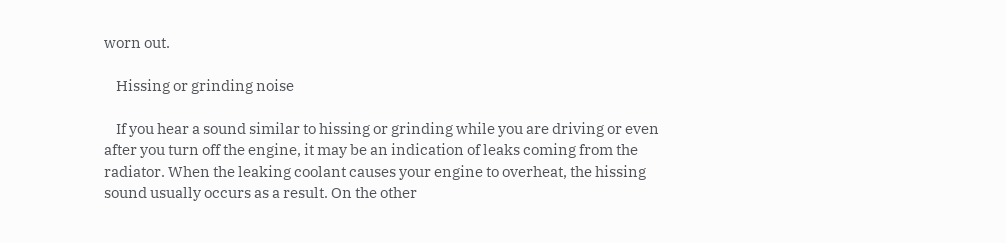worn out.

    Hissing or grinding noise

    If you hear a sound similar to hissing or grinding while you are driving or even after you turn off the engine, it may be an indication of leaks coming from the radiator. When the leaking coolant causes your engine to overheat, the hissing sound usually occurs as a result. On the other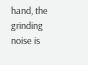hand, the grinding noise is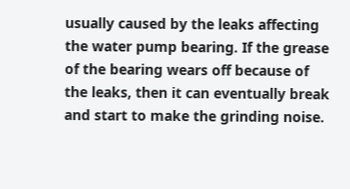usually caused by the leaks affecting the water pump bearing. If the grease of the bearing wears off because of the leaks, then it can eventually break and start to make the grinding noise.